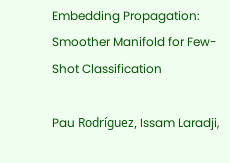Embedding Propagation: Smoother Manifold for Few-Shot Classification

Pau Rodríguez, Issam Laradji,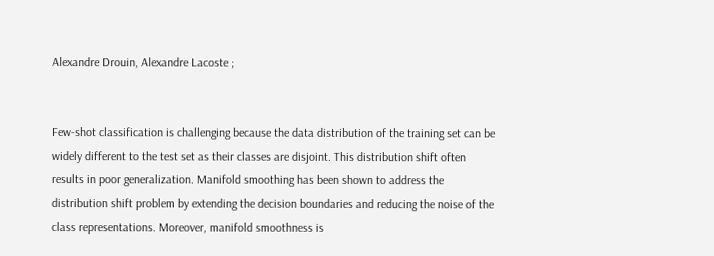Alexandre Drouin, Alexandre Lacoste ;


Few-shot classification is challenging because the data distribution of the training set can be widely different to the test set as their classes are disjoint. This distribution shift often results in poor generalization. Manifold smoothing has been shown to address the distribution shift problem by extending the decision boundaries and reducing the noise of the class representations. Moreover, manifold smoothness is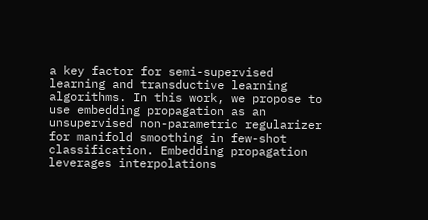a key factor for semi-supervised learning and transductive learning algorithms. In this work, we propose to use embedding propagation as an unsupervised non-parametric regularizer for manifold smoothing in few-shot classification. Embedding propagation leverages interpolations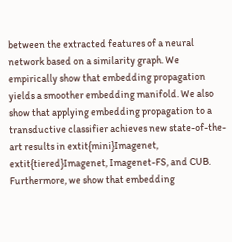between the extracted features of a neural network based on a similarity graph. We empirically show that embedding propagation yields a smoother embedding manifold. We also show that applying embedding propagation to a transductive classifier achieves new state-of-the-art results in extit{mini}Imagenet, extit{tiered}Imagenet, Imagenet-FS, and CUB. Furthermore, we show that embedding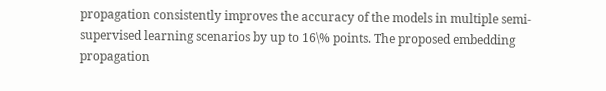propagation consistently improves the accuracy of the models in multiple semi-supervised learning scenarios by up to 16\% points. The proposed embedding propagation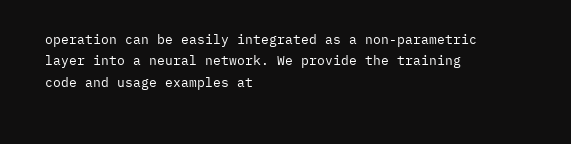operation can be easily integrated as a non-parametric layer into a neural network. We provide the training code and usage examples at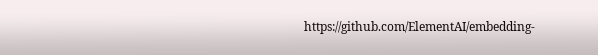https://github.com/ElementAI/embedding-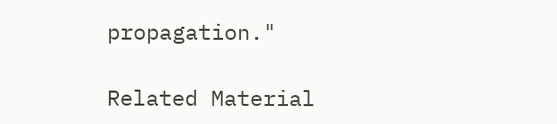propagation."

Related Material